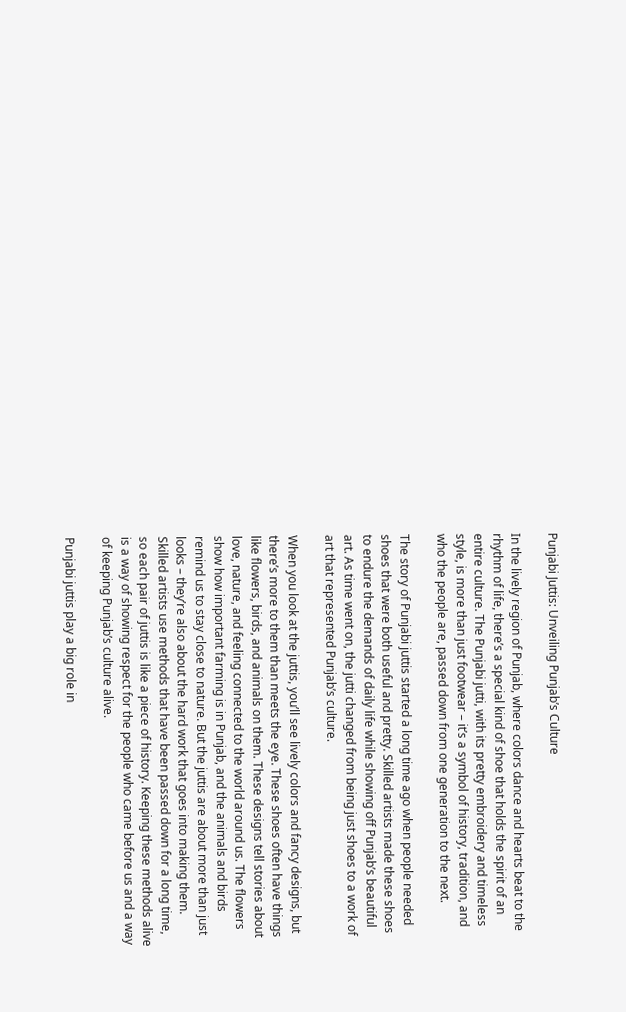Punjabi Juttis: Unveiling Punjab’s Culture

In the lively region of Punjab, where colors dance and hearts beat to the rhythm of life, there’s a special kind of shoe that holds the spirit of an entire culture. The Punjabi jutti, with its pretty embroidery and timeless style, is more than just footwear – it’s a symbol of history, tradition, and who the people are, passed down from one generation to the next.

The story of Punjabi juttis started a long time ago when people needed shoes that were both useful and pretty. Skilled artists made these shoes to endure the demands of daily life while showing off Punjab’s beautiful art. As time went on, the jutti changed from being just shoes to a work of art that represented Punjab’s culture.

When you look at the juttis, you’ll see lively colors and fancy designs, but there’s more to them than meets the eye. These shoes often have things like flowers, birds, and animals on them. These designs tell stories about love, nature, and feeling connected to the world around us. The flowers show how important farming is in Punjab, and the animals and birds remind us to stay close to nature. But the juttis are about more than just looks – they’re also about the hard work that goes into making them. Skilled artists use methods that have been passed down for a long time, so each pair of juttis is like a piece of history. Keeping these methods alive is a way of showing respect for the people who came before us and a way of keeping Punjab’s culture alive.

Punjabi juttis play a big role in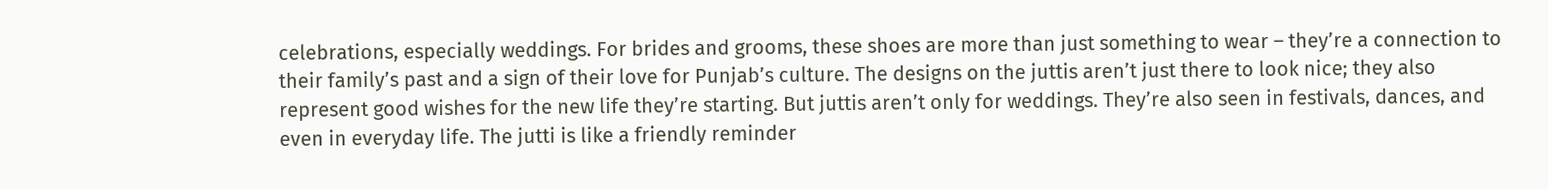celebrations, especially weddings. For brides and grooms, these shoes are more than just something to wear – they’re a connection to their family’s past and a sign of their love for Punjab’s culture. The designs on the juttis aren’t just there to look nice; they also represent good wishes for the new life they’re starting. But juttis aren’t only for weddings. They’re also seen in festivals, dances, and even in everyday life. The jutti is like a friendly reminder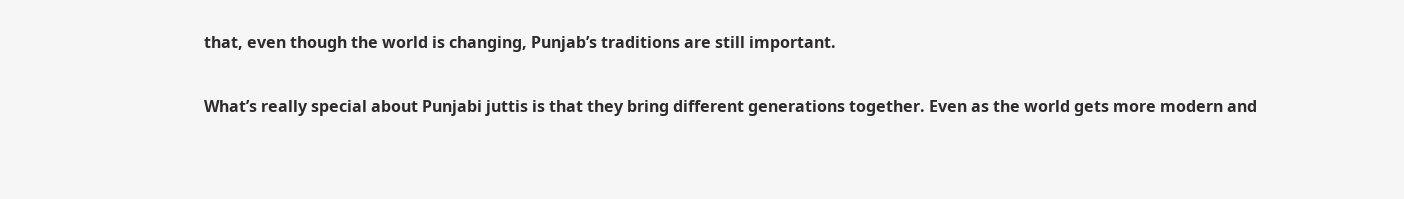that, even though the world is changing, Punjab’s traditions are still important.

What’s really special about Punjabi juttis is that they bring different generations together. Even as the world gets more modern and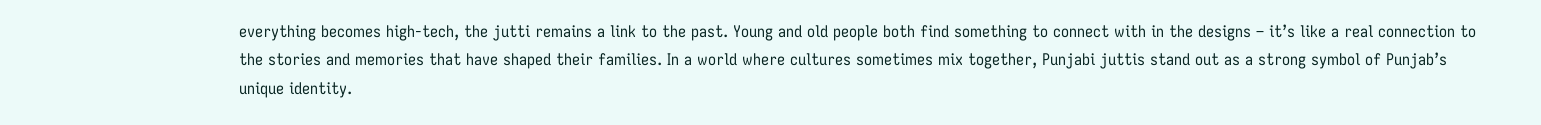everything becomes high-tech, the jutti remains a link to the past. Young and old people both find something to connect with in the designs – it’s like a real connection to the stories and memories that have shaped their families. In a world where cultures sometimes mix together, Punjabi juttis stand out as a strong symbol of Punjab’s unique identity.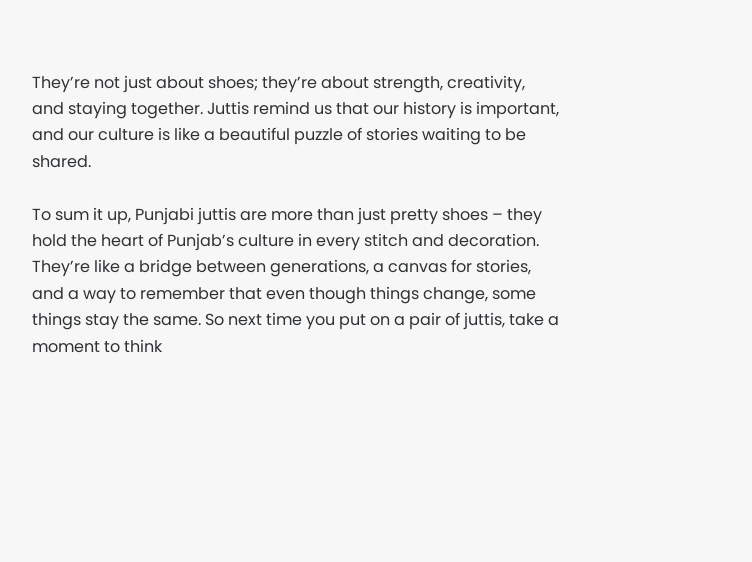They’re not just about shoes; they’re about strength, creativity, and staying together. Juttis remind us that our history is important, and our culture is like a beautiful puzzle of stories waiting to be shared.

To sum it up, Punjabi juttis are more than just pretty shoes – they hold the heart of Punjab’s culture in every stitch and decoration. They’re like a bridge between generations, a canvas for stories, and a way to remember that even though things change, some things stay the same. So next time you put on a pair of juttis, take a moment to think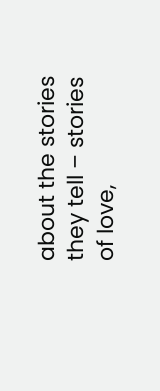about the stories they tell – stories of love,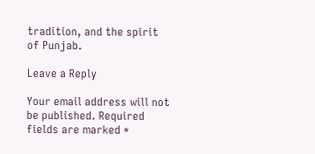tradition, and the spirit of Punjab.

Leave a Reply

Your email address will not be published. Required fields are marked *